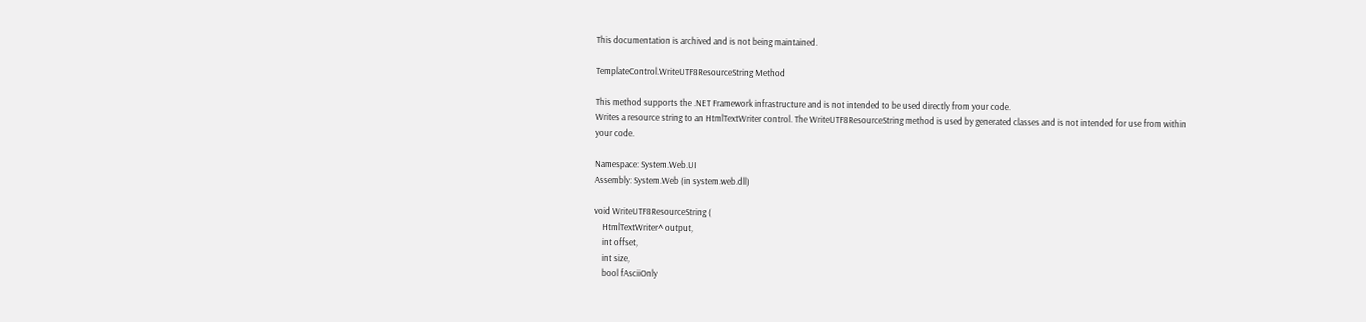This documentation is archived and is not being maintained.

TemplateControl.WriteUTF8ResourceString Method

This method supports the .NET Framework infrastructure and is not intended to be used directly from your code.
Writes a resource string to an HtmlTextWriter control. The WriteUTF8ResourceString method is used by generated classes and is not intended for use from within your code.

Namespace: System.Web.UI
Assembly: System.Web (in system.web.dll)

void WriteUTF8ResourceString (
    HtmlTextWriter^ output,
    int offset,
    int size,
    bool fAsciiOnly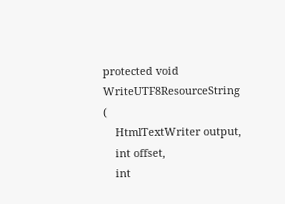protected void WriteUTF8ResourceString (
    HtmlTextWriter output,
    int offset,
    int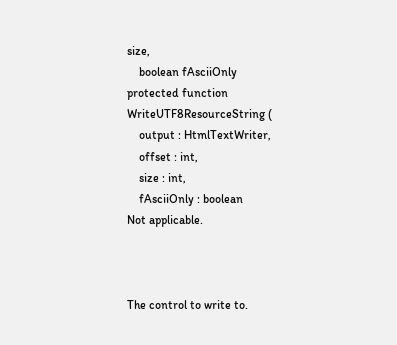size,
    boolean fAsciiOnly
protected function WriteUTF8ResourceString (
    output : HtmlTextWriter,
    offset : int,
    size : int,
    fAsciiOnly : boolean
Not applicable.



The control to write to.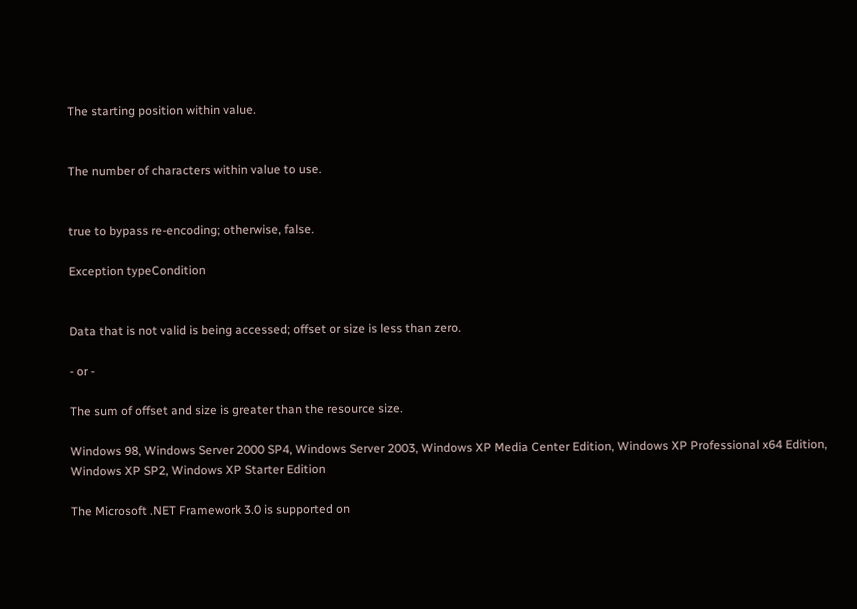The starting position within value.


The number of characters within value to use.


true to bypass re-encoding; otherwise, false.

Exception typeCondition


Data that is not valid is being accessed; offset or size is less than zero.

- or -

The sum of offset and size is greater than the resource size.

Windows 98, Windows Server 2000 SP4, Windows Server 2003, Windows XP Media Center Edition, Windows XP Professional x64 Edition, Windows XP SP2, Windows XP Starter Edition

The Microsoft .NET Framework 3.0 is supported on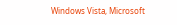Windows Vista, Microsoft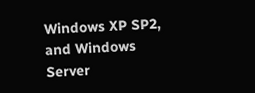Windows XP SP2, and Windows Server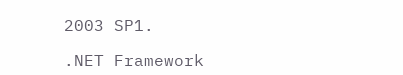2003 SP1.

.NET Framework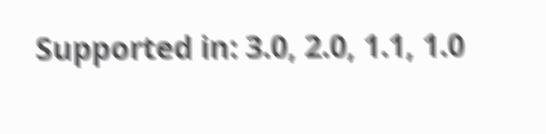Supported in: 3.0, 2.0, 1.1, 1.0